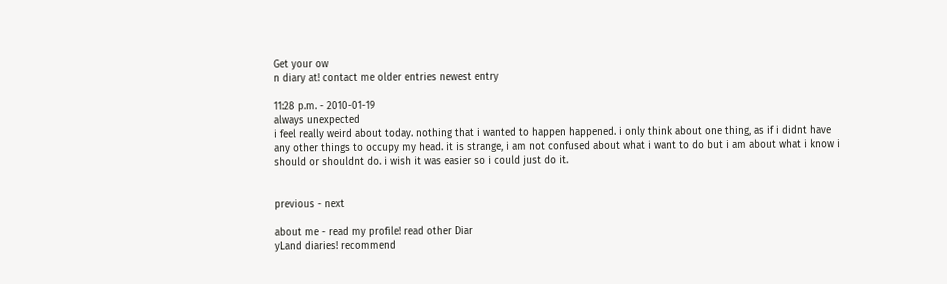Get your ow
n diary at! contact me older entries newest entry

11:28 p.m. - 2010-01-19
always unexpected
i feel really weird about today. nothing that i wanted to happen happened. i only think about one thing, as if i didnt have any other things to occupy my head. it is strange, i am not confused about what i want to do but i am about what i know i should or shouldnt do. i wish it was easier so i could just do it.


previous - next

about me - read my profile! read other Diar
yLand diaries! recommend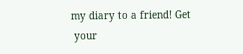my diary to a friend! Get
 your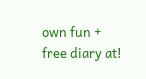own fun + free diary at!